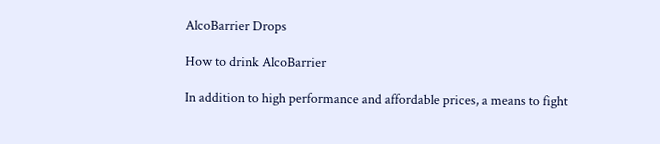AlcoBarrier Drops

How to drink AlcoBarrier

In addition to high performance and affordable prices, a means to fight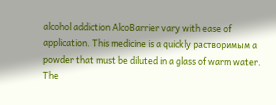alcohol addiction AlcoBarrier vary with ease of application. This medicine is a quickly растворимым a powder that must be diluted in a glass of warm water. The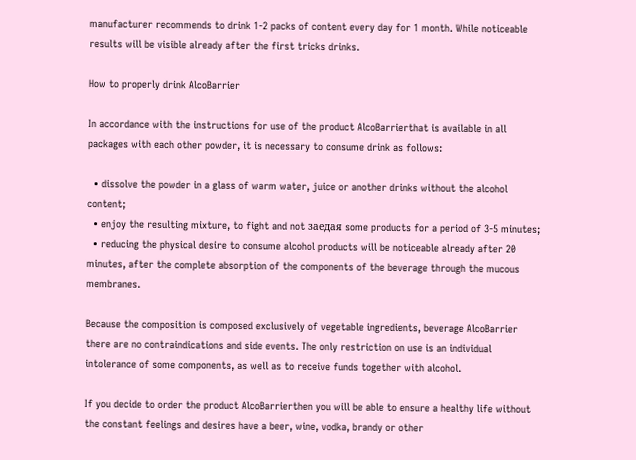manufacturer recommends to drink 1-2 packs of content every day for 1 month. While noticeable results will be visible already after the first tricks drinks.

How to properly drink AlcoBarrier

In accordance with the instructions for use of the product AlcoBarrierthat is available in all packages with each other powder, it is necessary to consume drink as follows:

  • dissolve the powder in a glass of warm water, juice or another drinks without the alcohol content;
  • enjoy the resulting mixture, to fight and not заедая some products for a period of 3-5 minutes;
  • reducing the physical desire to consume alcohol products will be noticeable already after 20 minutes, after the complete absorption of the components of the beverage through the mucous membranes.

Because the composition is composed exclusively of vegetable ingredients, beverage AlcoBarrier there are no contraindications and side events. The only restriction on use is an individual intolerance of some components, as well as to receive funds together with alcohol.

If you decide to order the product AlcoBarrierthen you will be able to ensure a healthy life without the constant feelings and desires have a beer, wine, vodka, brandy or other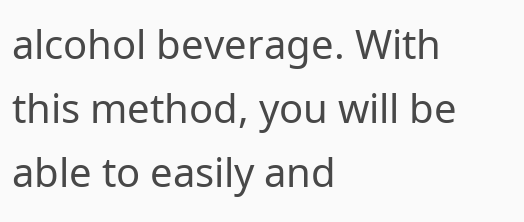alcohol beverage. With this method, you will be able to easily and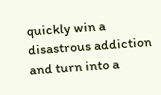quickly win a disastrous addiction and turn into a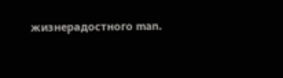жизнерадостного man.